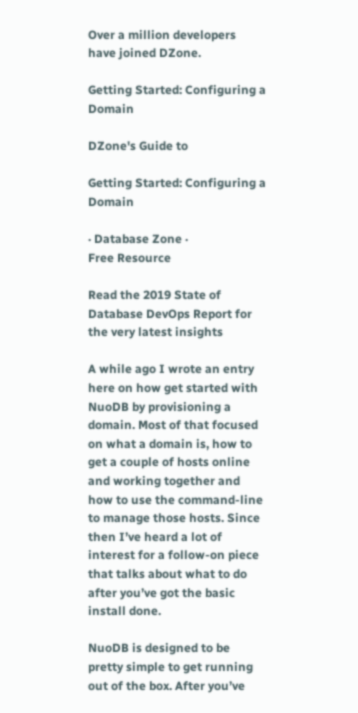Over a million developers have joined DZone.

Getting Started: Configuring a Domain

DZone's Guide to

Getting Started: Configuring a Domain

· Database Zone ·
Free Resource

Read the 2019 State of Database DevOps Report for the very latest insights

A while ago I wrote an entry here on how get started with NuoDB by provisioning a domain. Most of that focused on what a domain is, how to get a couple of hosts online and working together and how to use the command-line to manage those hosts. Since then I’ve heard a lot of interest for a follow-on piece that talks about what to do after you’ve got the basic install done.

NuoDB is designed to be pretty simple to get running out of the box. After you’ve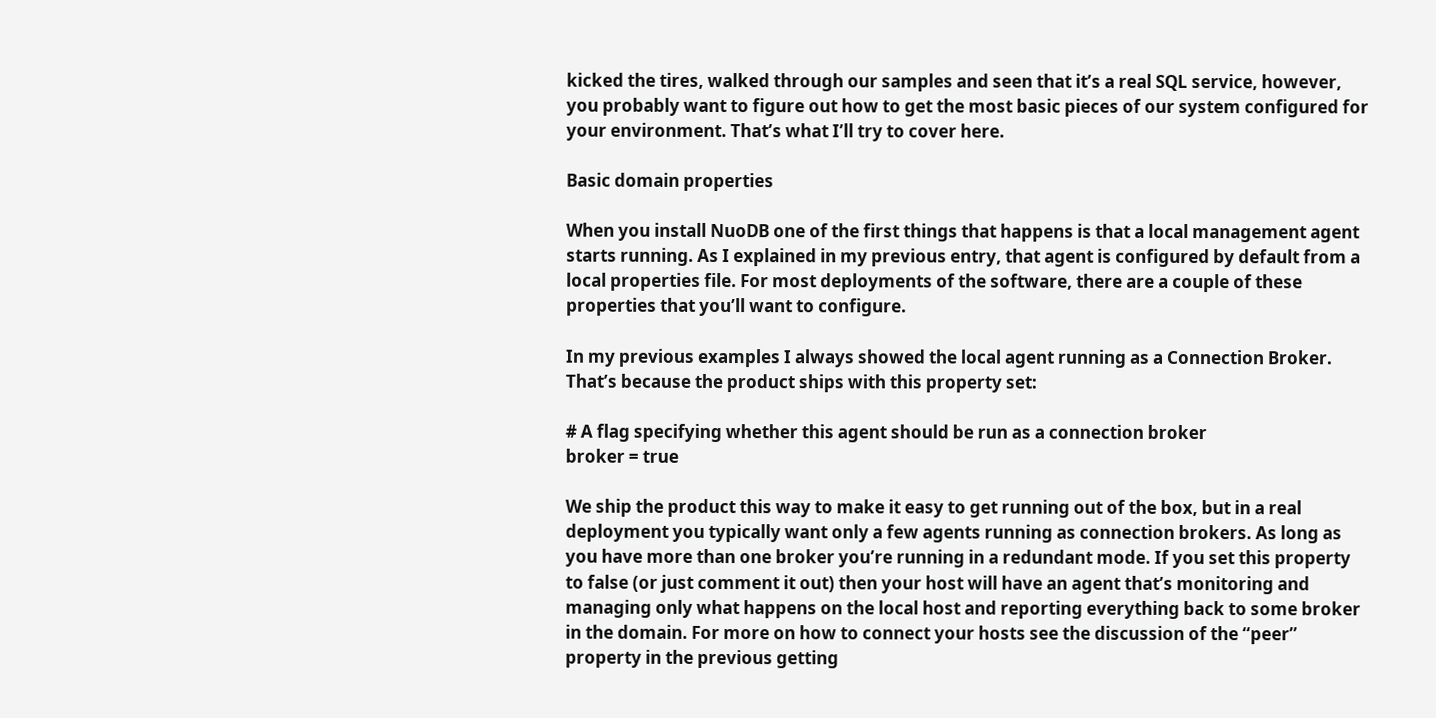kicked the tires, walked through our samples and seen that it’s a real SQL service, however, you probably want to figure out how to get the most basic pieces of our system configured for your environment. That’s what I’ll try to cover here.

Basic domain properties

When you install NuoDB one of the first things that happens is that a local management agent starts running. As I explained in my previous entry, that agent is configured by default from a local properties file. For most deployments of the software, there are a couple of these properties that you’ll want to configure.

In my previous examples I always showed the local agent running as a Connection Broker. That’s because the product ships with this property set:

# A flag specifying whether this agent should be run as a connection broker
broker = true

We ship the product this way to make it easy to get running out of the box, but in a real deployment you typically want only a few agents running as connection brokers. As long as you have more than one broker you’re running in a redundant mode. If you set this property to false (or just comment it out) then your host will have an agent that’s monitoring and managing only what happens on the local host and reporting everything back to some broker in the domain. For more on how to connect your hosts see the discussion of the “peer” property in the previous getting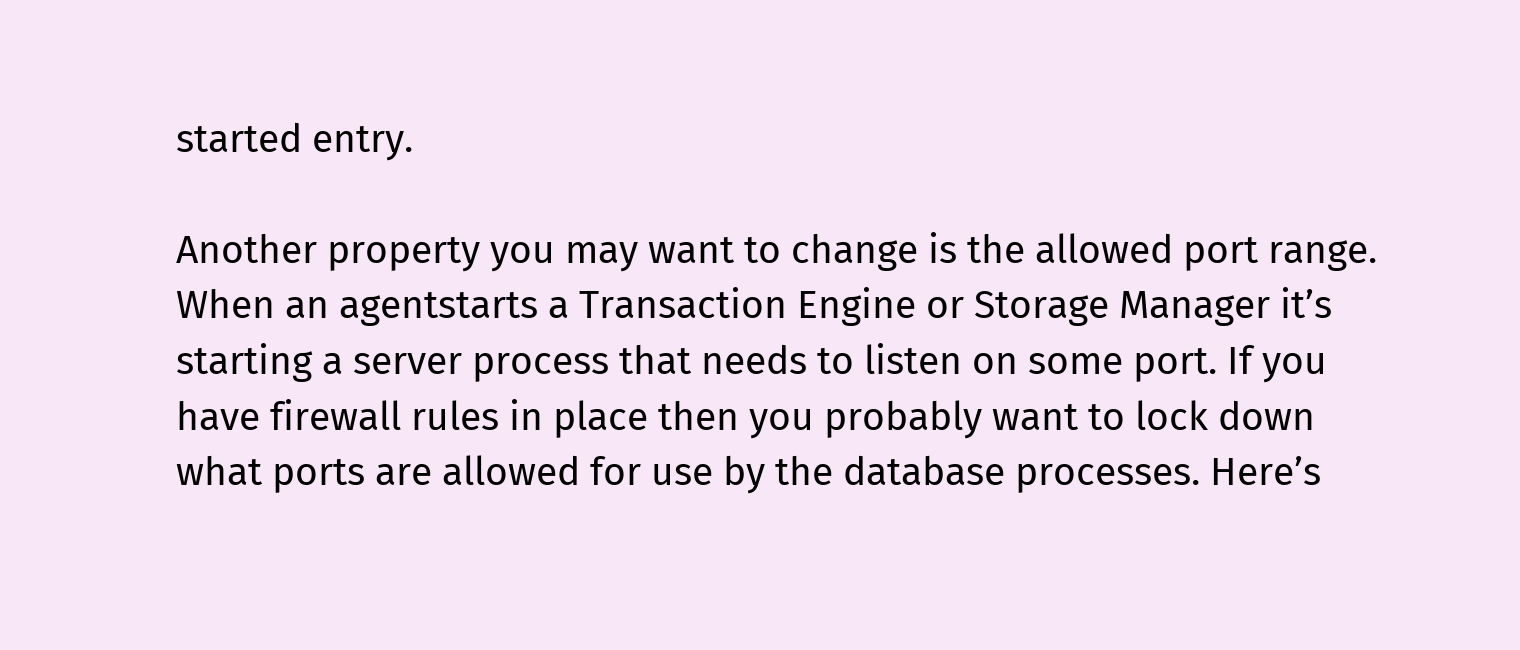started entry.

Another property you may want to change is the allowed port range. When an agentstarts a Transaction Engine or Storage Manager it’s starting a server process that needs to listen on some port. If you have firewall rules in place then you probably want to lock down what ports are allowed for use by the database processes. Here’s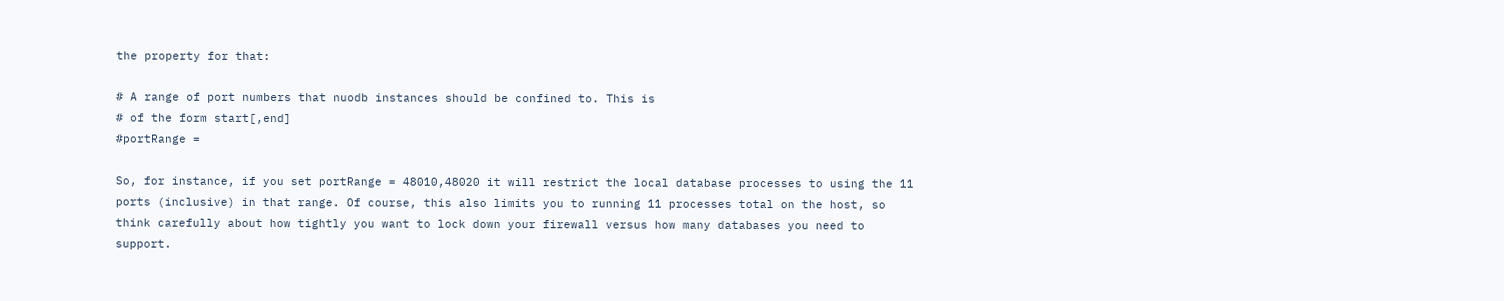the property for that:

# A range of port numbers that nuodb instances should be confined to. This is
# of the form start[,end]
#portRange =

So, for instance, if you set portRange = 48010,48020 it will restrict the local database processes to using the 11 ports (inclusive) in that range. Of course, this also limits you to running 11 processes total on the host, so think carefully about how tightly you want to lock down your firewall versus how many databases you need to support.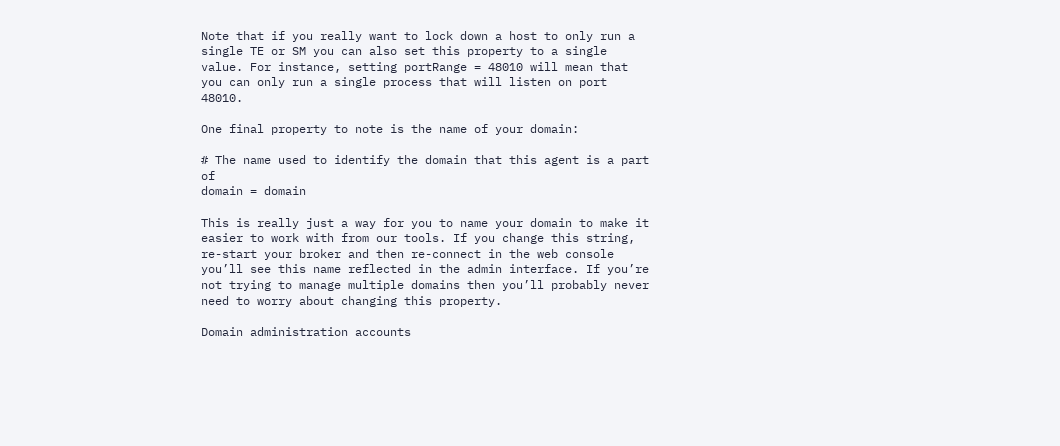Note that if you really want to lock down a host to only run a single TE or SM you can also set this property to a single value. For instance, setting portRange = 48010 will mean that you can only run a single process that will listen on port 48010.

One final property to note is the name of your domain:

# The name used to identify the domain that this agent is a part of
domain = domain

This is really just a way for you to name your domain to make it easier to work with from our tools. If you change this string, re-start your broker and then re-connect in the web console you’ll see this name reflected in the admin interface. If you’re not trying to manage multiple domains then you’ll probably never need to worry about changing this property.

Domain administration accounts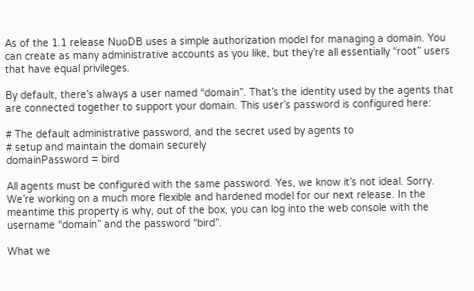As of the 1.1 release NuoDB uses a simple authorization model for managing a domain. You can create as many administrative accounts as you like, but they’re all essentially “root” users that have equal privileges.

By default, there’s always a user named “domain”. That’s the identity used by the agents that are connected together to support your domain. This user’s password is configured here:

# The default administrative password, and the secret used by agents to
# setup and maintain the domain securely
domainPassword = bird

All agents must be configured with the same password. Yes, we know it’s not ideal. Sorry. We’re working on a much more flexible and hardened model for our next release. In the meantime this property is why, out of the box, you can log into the web console with the username “domain” and the password “bird”.

What we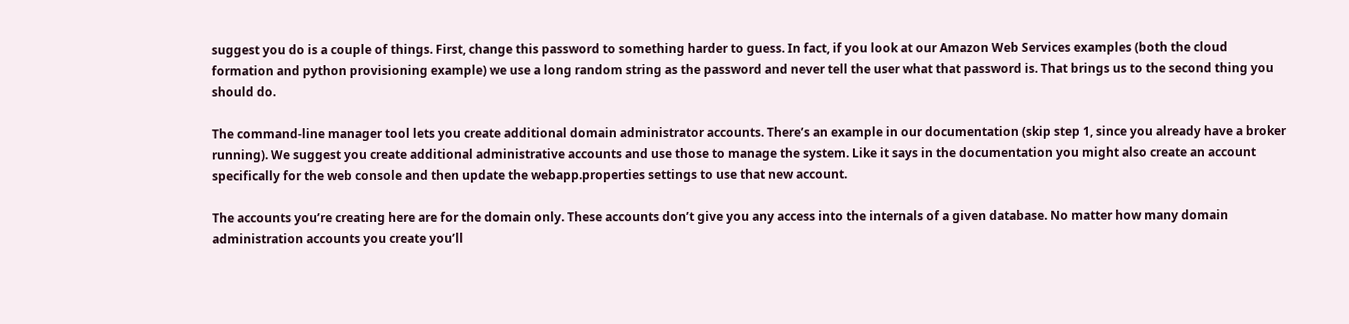suggest you do is a couple of things. First, change this password to something harder to guess. In fact, if you look at our Amazon Web Services examples (both the cloud formation and python provisioning example) we use a long random string as the password and never tell the user what that password is. That brings us to the second thing you should do.

The command-line manager tool lets you create additional domain administrator accounts. There’s an example in our documentation (skip step 1, since you already have a broker running). We suggest you create additional administrative accounts and use those to manage the system. Like it says in the documentation you might also create an account specifically for the web console and then update the webapp.properties settings to use that new account.

The accounts you’re creating here are for the domain only. These accounts don’t give you any access into the internals of a given database. No matter how many domain administration accounts you create you’ll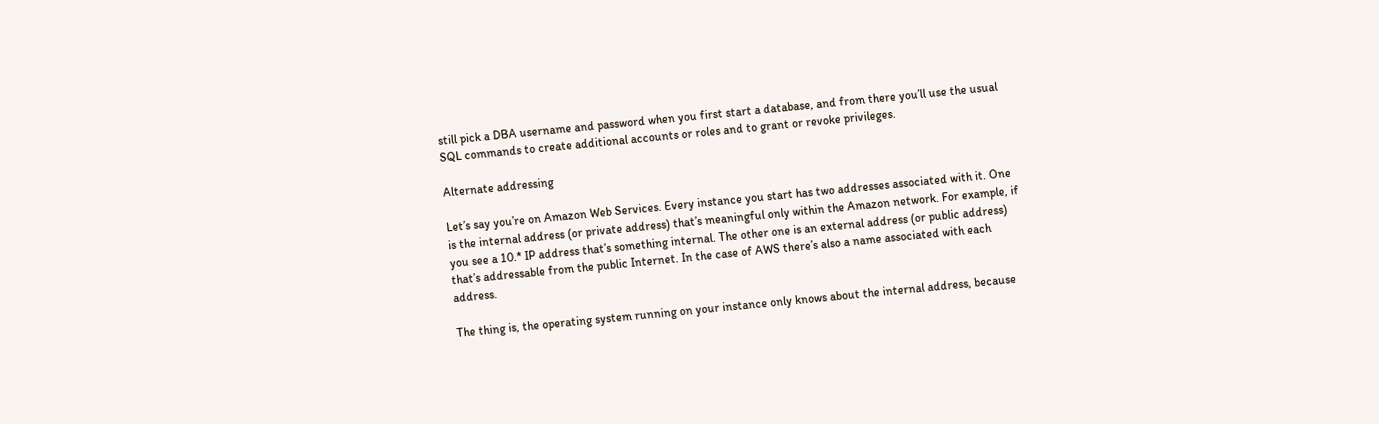still pick a DBA username and password when you first start a database, and from there you’ll use the usual SQL commands to create additional accounts or roles and to grant or revoke privileges.

Alternate addressing

Let’s say you’re on Amazon Web Services. Every instance you start has two addresses associated with it. One is the internal address (or private address) that’s meaningful only within the Amazon network. For example, if you see a 10.* IP address that’s something internal. The other one is an external address (or public address) that’s addressable from the public Internet. In the case of AWS there’s also a name associated with each address.

The thing is, the operating system running on your instance only knows about the internal address, because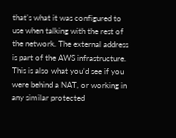that’s what it was configured to use when talking with the rest of the network. The external address is part of the AWS infrastructure. This is also what you’d see if you were behind a NAT, or working in any similar protected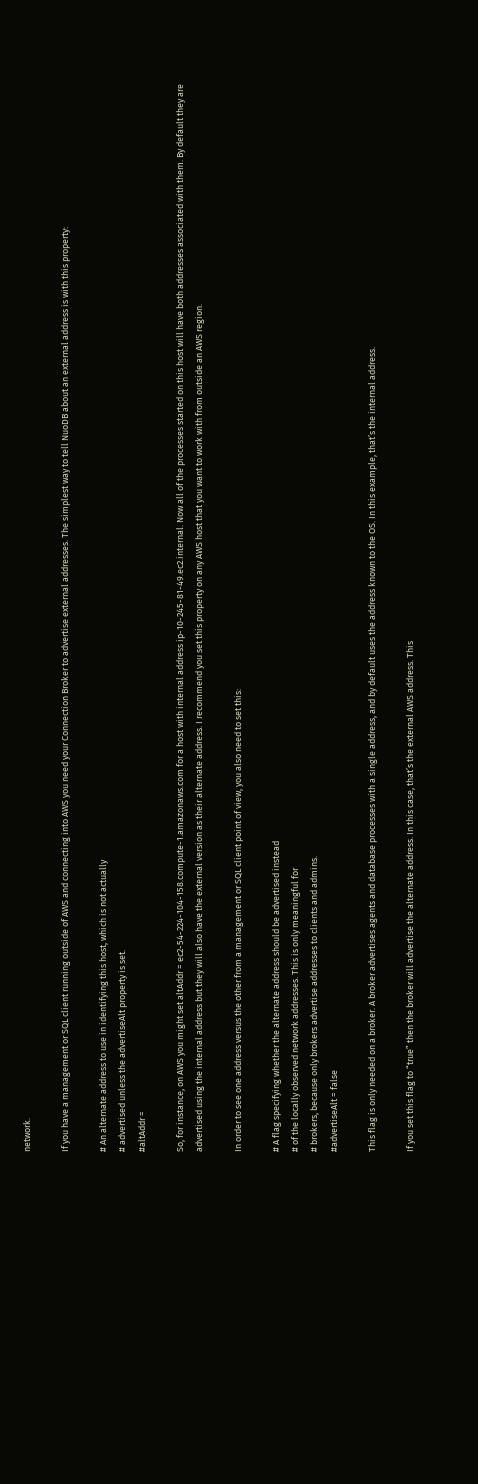network.

If you have a management or SQL client running outside of AWS and connecting into AWS you need your Connection Broker to advertise external addresses. The simplest way to tell NuoDB about an external address is with this property:

# An alternate address to use in identifying this host, which is not actually
# advertised unless the advertiseAlt property is set.
#altAddr =

So, for instance, on AWS you might set altAddr = ec2-54-224-104-158.compute-1.amazonaws.com for a host with internal address ip-10-245-81-49.ec2.internal. Now all of the processes started on this host will have both addresses associated with them. By default they are advertised using the internal address but they will also have the external version as their alternate address. I recommend you set this property on any AWS host that you want to work with from outside an AWS region.

In order to see one address versus the other from a management or SQL client point of view, you also need to set this:

# A flag specifying whether the alternate address should be advertised instead
# of the locally observed network addresses. This is only meaningful for
# brokers, because only brokers advertise addresses to clients and admins.
#advertiseAlt = false

This flag is only needed on a broker. A broker advertises agents and database processes with a single address, and by default uses the address known to the OS. In this example, that’s the internal address.

If you set this flag to “true” then the broker will advertise the alternate address. In this case, that’s the external AWS address. This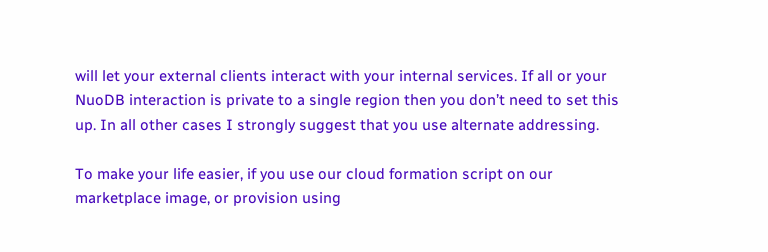will let your external clients interact with your internal services. If all or your NuoDB interaction is private to a single region then you don’t need to set this up. In all other cases I strongly suggest that you use alternate addressing.

To make your life easier, if you use our cloud formation script on our marketplace image, or provision using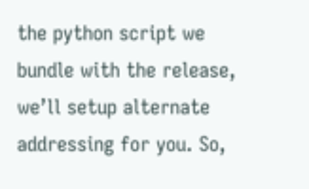the python script we bundle with the release, we’ll setup alternate addressing for you. So,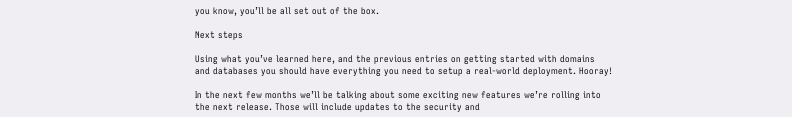you know, you’ll be all set out of the box.

Next steps

Using what you’ve learned here, and the previous entries on getting started with domains and databases you should have everything you need to setup a real-world deployment. Hooray!

In the next few months we’ll be talking about some exciting new features we’re rolling into the next release. Those will include updates to the security and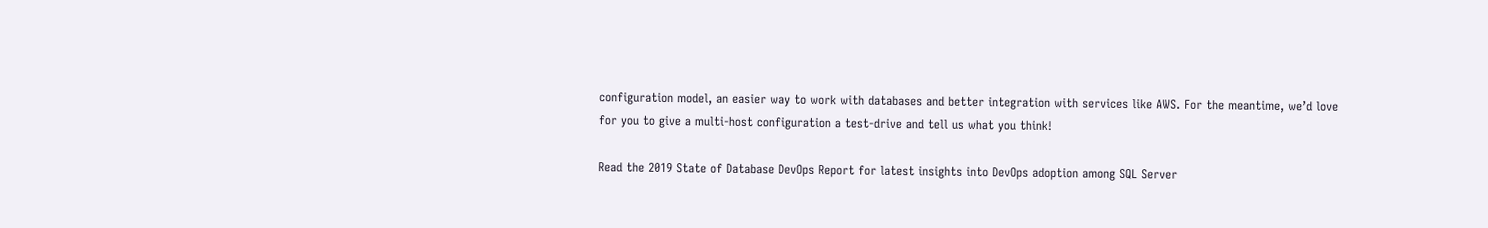configuration model, an easier way to work with databases and better integration with services like AWS. For the meantime, we’d love for you to give a multi-host configuration a test-drive and tell us what you think!

Read the 2019 State of Database DevOps Report for latest insights into DevOps adoption among SQL Server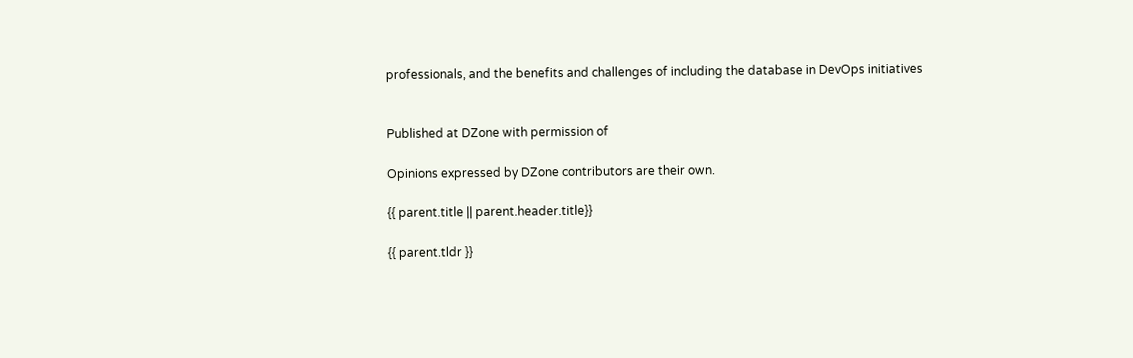professionals, and the benefits and challenges of including the database in DevOps initiatives


Published at DZone with permission of

Opinions expressed by DZone contributors are their own.

{{ parent.title || parent.header.title}}

{{ parent.tldr }}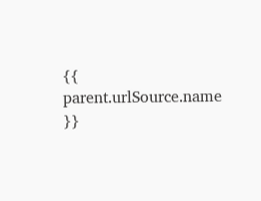{{ parent.urlSource.name }}